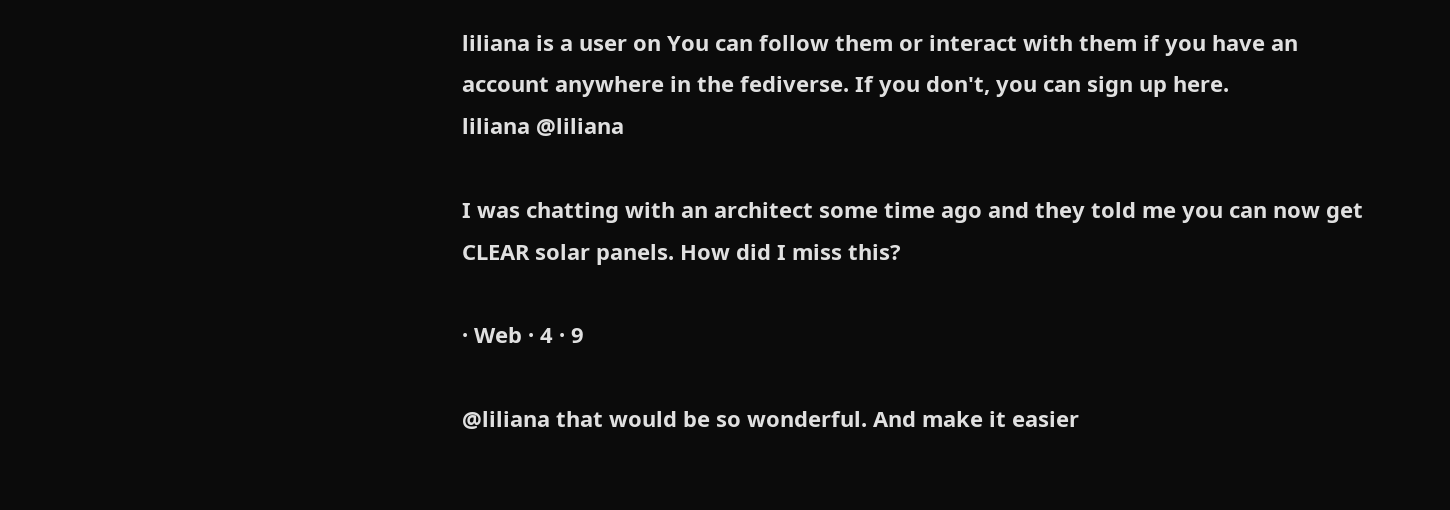liliana is a user on You can follow them or interact with them if you have an account anywhere in the fediverse. If you don't, you can sign up here.
liliana @liliana

I was chatting with an architect some time ago and they told me you can now get CLEAR solar panels. How did I miss this?

· Web · 4 · 9

@liliana that would be so wonderful. And make it easier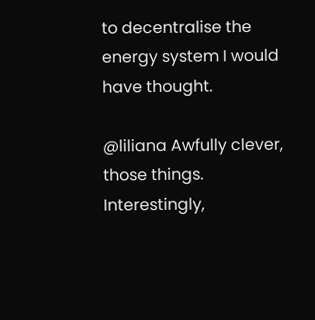to decentralise the energy system I would have thought.

@liliana Awfully clever, those things. Interestingly,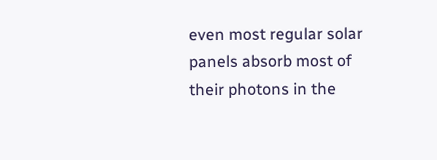even most regular solar panels absorb most of their photons in the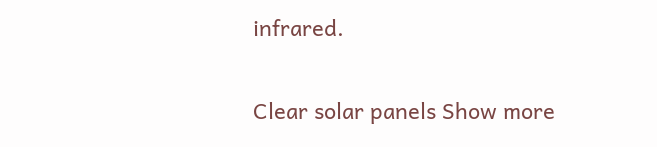infrared.

Clear solar panels Show more